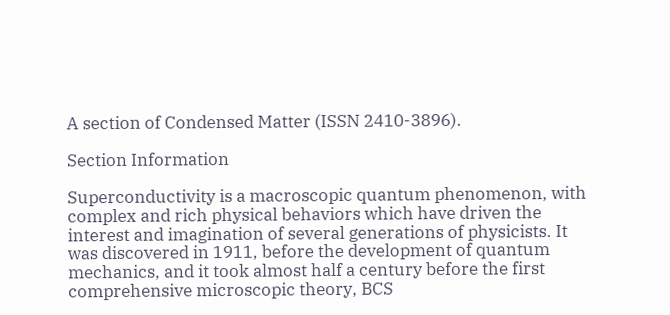A section of Condensed Matter (ISSN 2410-3896).

Section Information

Superconductivity is a macroscopic quantum phenomenon, with complex and rich physical behaviors which have driven the interest and imagination of several generations of physicists. It was discovered in 1911, before the development of quantum mechanics, and it took almost half a century before the first comprehensive microscopic theory, BCS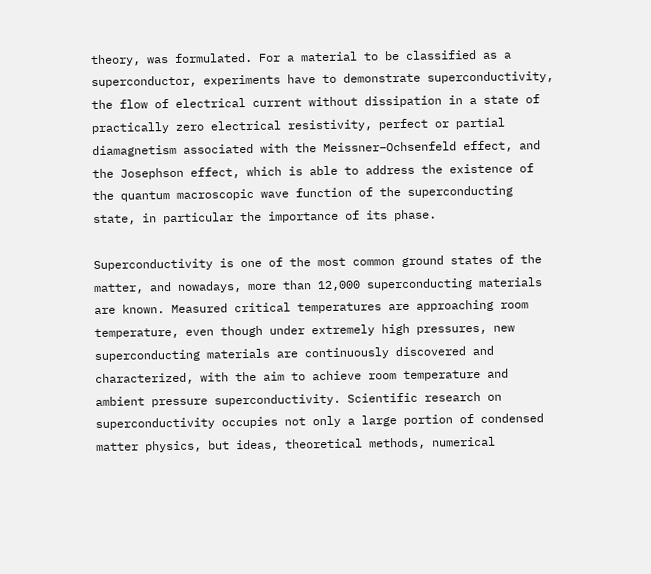theory, was formulated. For a material to be classified as a superconductor, experiments have to demonstrate superconductivity, the flow of electrical current without dissipation in a state of practically zero electrical resistivity, perfect or partial diamagnetism associated with the Meissner–Ochsenfeld effect, and the Josephson effect, which is able to address the existence of the quantum macroscopic wave function of the superconducting state, in particular the importance of its phase.

Superconductivity is one of the most common ground states of the matter, and nowadays, more than 12,000 superconducting materials are known. Measured critical temperatures are approaching room temperature, even though under extremely high pressures, new superconducting materials are continuously discovered and characterized, with the aim to achieve room temperature and ambient pressure superconductivity. Scientific research on superconductivity occupies not only a large portion of condensed matter physics, but ideas, theoretical methods, numerical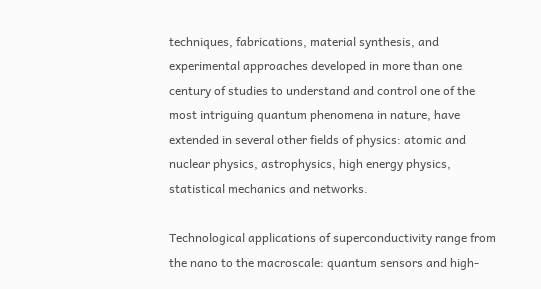techniques, fabrications, material synthesis, and experimental approaches developed in more than one century of studies to understand and control one of the most intriguing quantum phenomena in nature, have extended in several other fields of physics: atomic and nuclear physics, astrophysics, high energy physics, statistical mechanics and networks.

Technological applications of superconductivity range from the nano to the macroscale: quantum sensors and high-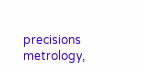precisions metrology,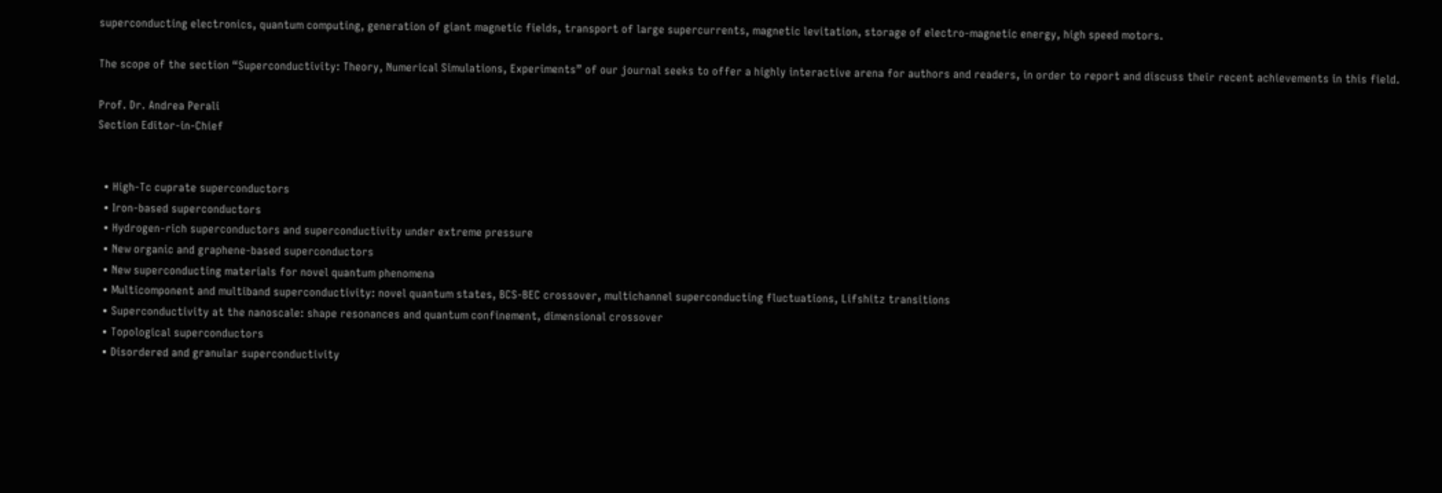superconducting electronics, quantum computing, generation of giant magnetic fields, transport of large supercurrents, magnetic levitation, storage of electro-magnetic energy, high speed motors.

The scope of the section “Superconductivity: Theory, Numerical Simulations, Experiments” of our journal seeks to offer a highly interactive arena for authors and readers, in order to report and discuss their recent achievements in this field.

Prof. Dr. Andrea Perali
Section Editor-in-Chief


  • High-Tc cuprate superconductors
  • Iron-based superconductors
  • Hydrogen-rich superconductors and superconductivity under extreme pressure
  • New organic and graphene-based superconductors
  • New superconducting materials for novel quantum phenomena
  • Multicomponent and multiband superconductivity: novel quantum states, BCS-BEC crossover, multichannel superconducting fluctuations, Lifshitz transitions
  • Superconductivity at the nanoscale: shape resonances and quantum confinement, dimensional crossover
  • Topological superconductors
  • Disordered and granular superconductivity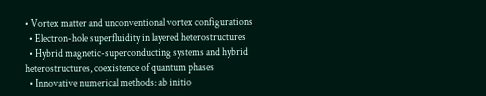• Vortex matter and unconventional vortex configurations
  • Electron-hole superfluidity in layered heterostructures
  • Hybrid magnetic-superconducting systems and hybrid heterostructures, coexistence of quantum phases
  • Innovative numerical methods: ab initio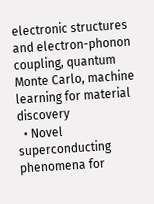electronic structures and electron-phonon coupling, quantum Monte Carlo, machine learning for material discovery
  • Novel superconducting phenomena for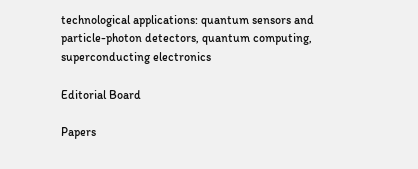technological applications: quantum sensors and particle-photon detectors, quantum computing, superconducting electronics

Editorial Board

Papers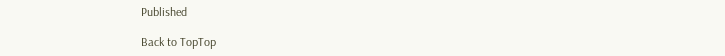Published

Back to TopTop